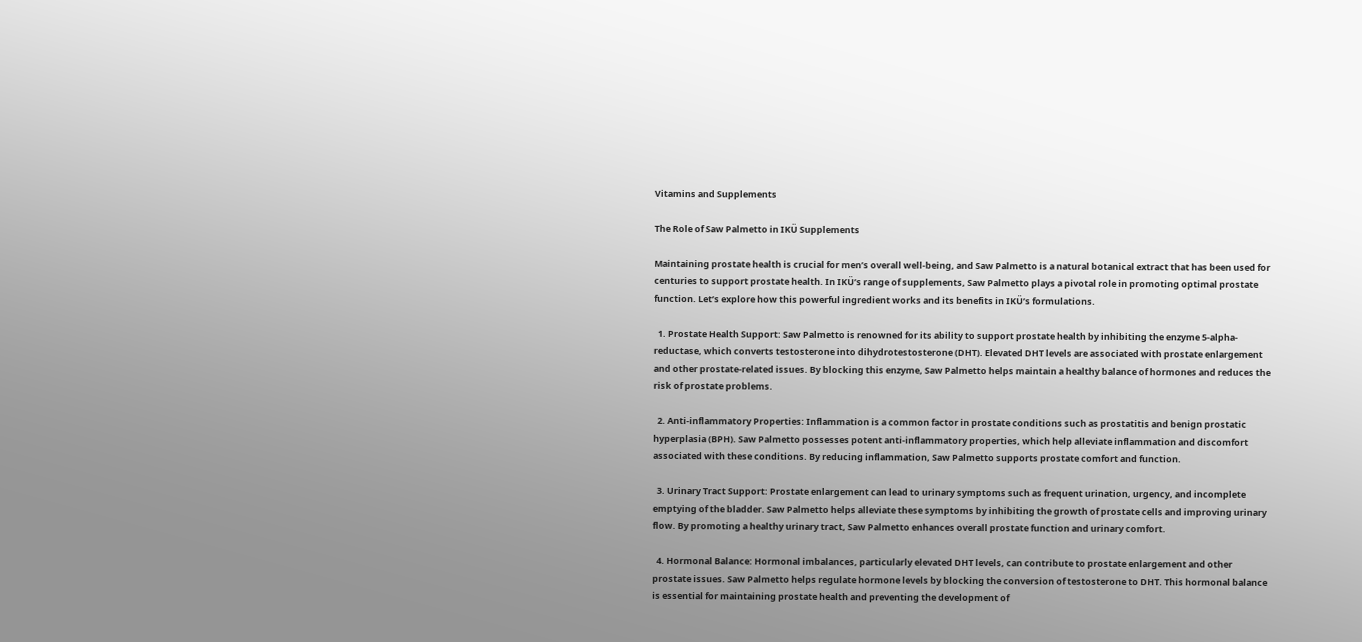Vitamins and Supplements

The Role of Saw Palmetto in IKÜ Supplements

Maintaining prostate health is crucial for men’s overall well-being, and Saw Palmetto is a natural botanical extract that has been used for centuries to support prostate health. In IKÜ’s range of supplements, Saw Palmetto plays a pivotal role in promoting optimal prostate function. Let’s explore how this powerful ingredient works and its benefits in IKÜ’s formulations.

  1. Prostate Health Support: Saw Palmetto is renowned for its ability to support prostate health by inhibiting the enzyme 5-alpha-reductase, which converts testosterone into dihydrotestosterone (DHT). Elevated DHT levels are associated with prostate enlargement and other prostate-related issues. By blocking this enzyme, Saw Palmetto helps maintain a healthy balance of hormones and reduces the risk of prostate problems.

  2. Anti-inflammatory Properties: Inflammation is a common factor in prostate conditions such as prostatitis and benign prostatic hyperplasia (BPH). Saw Palmetto possesses potent anti-inflammatory properties, which help alleviate inflammation and discomfort associated with these conditions. By reducing inflammation, Saw Palmetto supports prostate comfort and function.

  3. Urinary Tract Support: Prostate enlargement can lead to urinary symptoms such as frequent urination, urgency, and incomplete emptying of the bladder. Saw Palmetto helps alleviate these symptoms by inhibiting the growth of prostate cells and improving urinary flow. By promoting a healthy urinary tract, Saw Palmetto enhances overall prostate function and urinary comfort.

  4. Hormonal Balance: Hormonal imbalances, particularly elevated DHT levels, can contribute to prostate enlargement and other prostate issues. Saw Palmetto helps regulate hormone levels by blocking the conversion of testosterone to DHT. This hormonal balance is essential for maintaining prostate health and preventing the development of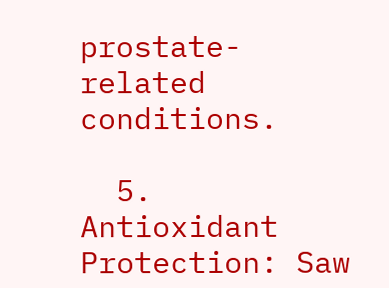prostate-related conditions.

  5. Antioxidant Protection: Saw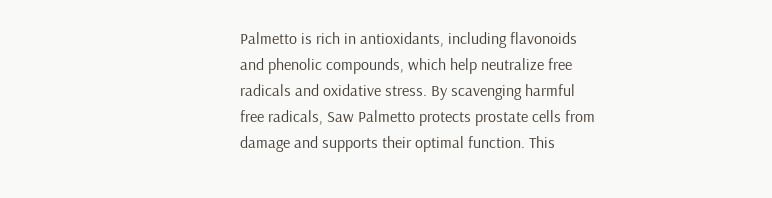Palmetto is rich in antioxidants, including flavonoids and phenolic compounds, which help neutralize free radicals and oxidative stress. By scavenging harmful free radicals, Saw Palmetto protects prostate cells from damage and supports their optimal function. This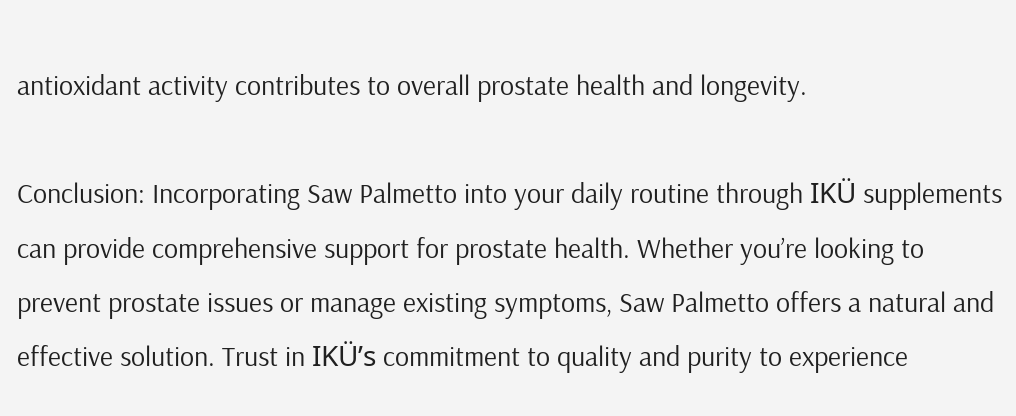antioxidant activity contributes to overall prostate health and longevity.

Conclusion: Incorporating Saw Palmetto into your daily routine through IKÜ supplements can provide comprehensive support for prostate health. Whether you’re looking to prevent prostate issues or manage existing symptoms, Saw Palmetto offers a natural and effective solution. Trust in IKÜ’s commitment to quality and purity to experience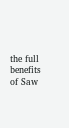the full benefits of Saw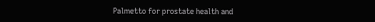Palmetto for prostate health and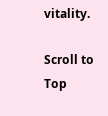vitality.

Scroll to Top